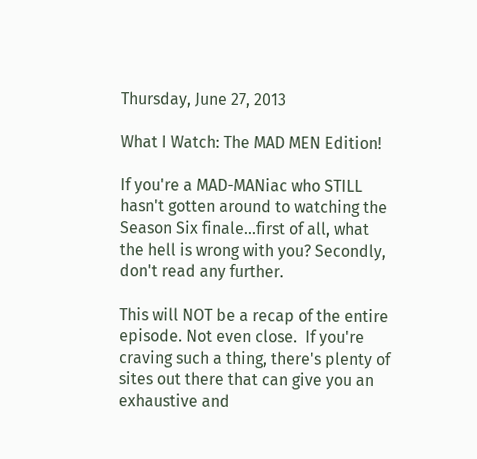Thursday, June 27, 2013

What I Watch: The MAD MEN Edition!

If you're a MAD-MANiac who STILL hasn't gotten around to watching the Season Six finale...first of all, what the hell is wrong with you? Secondly, don't read any further.

This will NOT be a recap of the entire episode. Not even close.  If you're craving such a thing, there's plenty of sites out there that can give you an exhaustive and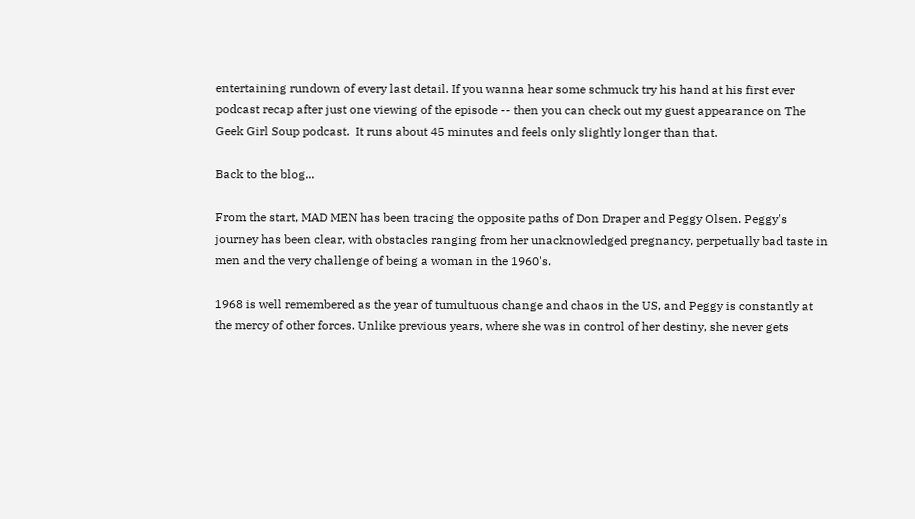entertaining rundown of every last detail. If you wanna hear some schmuck try his hand at his first ever podcast recap after just one viewing of the episode -- then you can check out my guest appearance on The Geek Girl Soup podcast.  It runs about 45 minutes and feels only slightly longer than that.

Back to the blog...

From the start, MAD MEN has been tracing the opposite paths of Don Draper and Peggy Olsen. Peggy's journey has been clear, with obstacles ranging from her unacknowledged pregnancy, perpetually bad taste in men and the very challenge of being a woman in the 1960's.

1968 is well remembered as the year of tumultuous change and chaos in the US, and Peggy is constantly at the mercy of other forces. Unlike previous years, where she was in control of her destiny, she never gets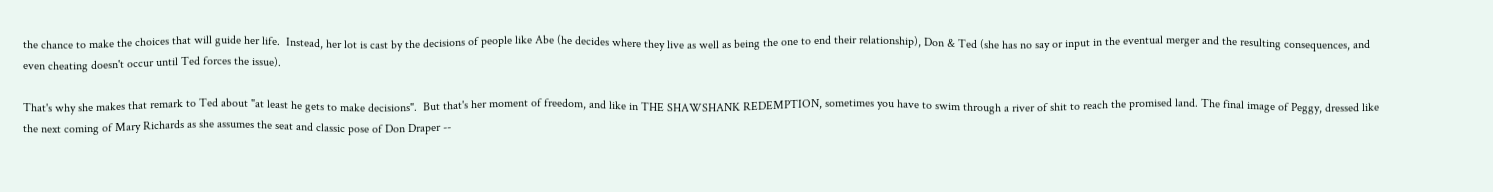the chance to make the choices that will guide her life.  Instead, her lot is cast by the decisions of people like Abe (he decides where they live as well as being the one to end their relationship), Don & Ted (she has no say or input in the eventual merger and the resulting consequences, and even cheating doesn't occur until Ted forces the issue).

That's why she makes that remark to Ted about "at least he gets to make decisions".  But that's her moment of freedom, and like in THE SHAWSHANK REDEMPTION, sometimes you have to swim through a river of shit to reach the promised land. The final image of Peggy, dressed like the next coming of Mary Richards as she assumes the seat and classic pose of Don Draper --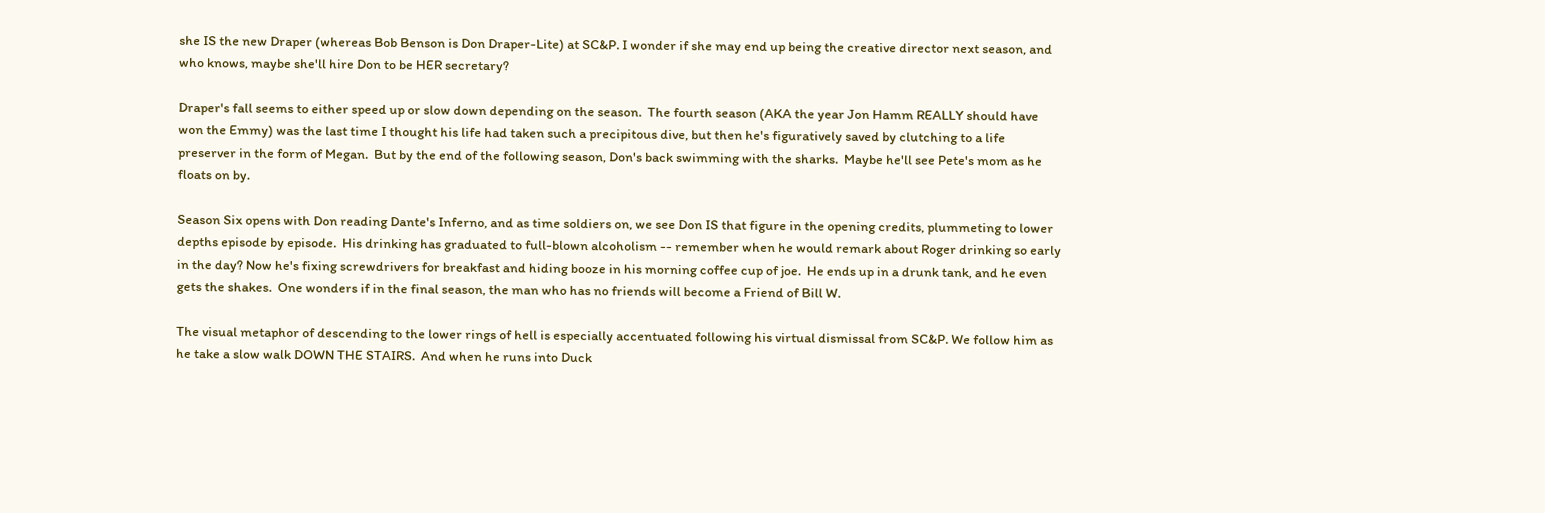she IS the new Draper (whereas Bob Benson is Don Draper-Lite) at SC&P. I wonder if she may end up being the creative director next season, and who knows, maybe she'll hire Don to be HER secretary?

Draper's fall seems to either speed up or slow down depending on the season.  The fourth season (AKA the year Jon Hamm REALLY should have won the Emmy) was the last time I thought his life had taken such a precipitous dive, but then he's figuratively saved by clutching to a life preserver in the form of Megan.  But by the end of the following season, Don's back swimming with the sharks.  Maybe he'll see Pete's mom as he floats on by.

Season Six opens with Don reading Dante's Inferno, and as time soldiers on, we see Don IS that figure in the opening credits, plummeting to lower depths episode by episode.  His drinking has graduated to full-blown alcoholism -- remember when he would remark about Roger drinking so early in the day? Now he's fixing screwdrivers for breakfast and hiding booze in his morning coffee cup of joe.  He ends up in a drunk tank, and he even gets the shakes.  One wonders if in the final season, the man who has no friends will become a Friend of Bill W.

The visual metaphor of descending to the lower rings of hell is especially accentuated following his virtual dismissal from SC&P. We follow him as he take a slow walk DOWN THE STAIRS.  And when he runs into Duck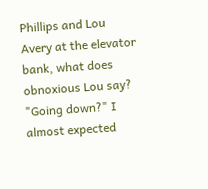Phillips and Lou Avery at the elevator bank, what does obnoxious Lou say?  "Going down?" I almost expected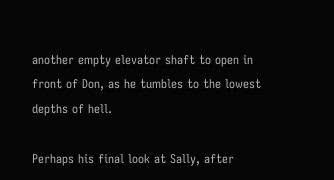another empty elevator shaft to open in front of Don, as he tumbles to the lowest depths of hell.

Perhaps his final look at Sally, after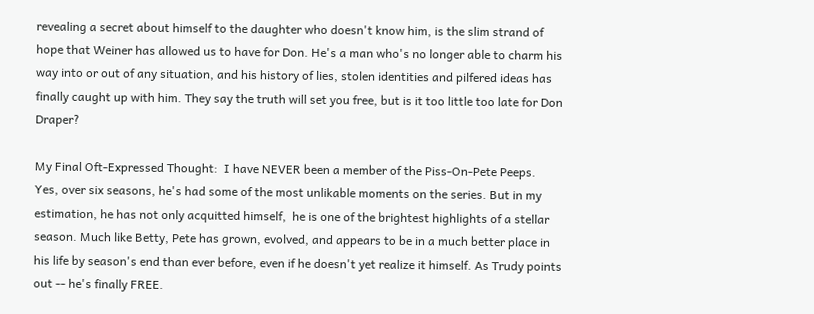revealing a secret about himself to the daughter who doesn't know him, is the slim strand of hope that Weiner has allowed us to have for Don. He's a man who's no longer able to charm his way into or out of any situation, and his history of lies, stolen identities and pilfered ideas has finally caught up with him. They say the truth will set you free, but is it too little too late for Don Draper?

My Final Oft-Expressed Thought:  I have NEVER been a member of the Piss-On-Pete Peeps.  Yes, over six seasons, he's had some of the most unlikable moments on the series. But in my estimation, he has not only acquitted himself,  he is one of the brightest highlights of a stellar season. Much like Betty, Pete has grown, evolved, and appears to be in a much better place in his life by season's end than ever before, even if he doesn't yet realize it himself. As Trudy points out -- he's finally FREE.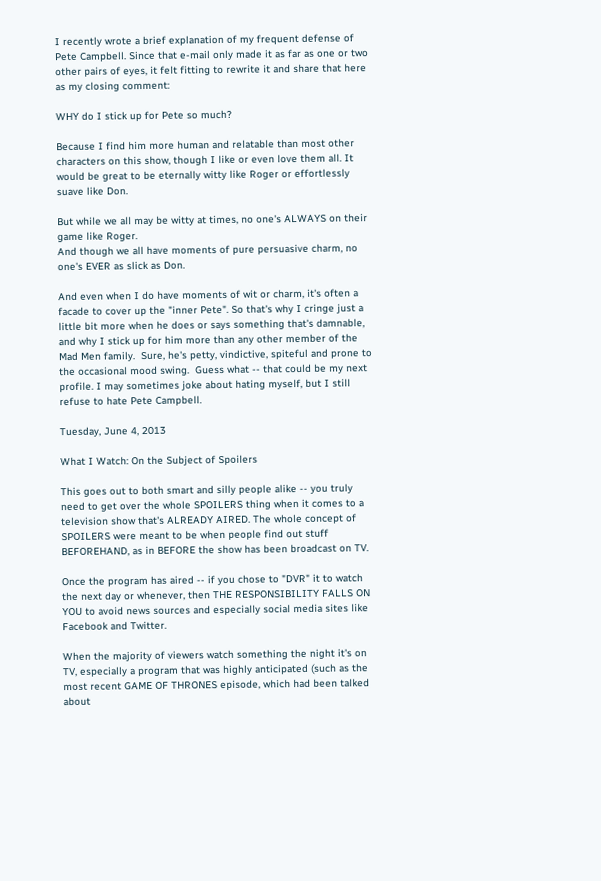I recently wrote a brief explanation of my frequent defense of Pete Campbell. Since that e-mail only made it as far as one or two other pairs of eyes, it felt fitting to rewrite it and share that here as my closing comment:

WHY do I stick up for Pete so much?

Because I find him more human and relatable than most other characters on this show, though I like or even love them all. It would be great to be eternally witty like Roger or effortlessly suave like Don.

But while we all may be witty at times, no one's ALWAYS on their game like Roger.
And though we all have moments of pure persuasive charm, no one's EVER as slick as Don.

And even when I do have moments of wit or charm, it's often a facade to cover up the "inner Pete". So that's why I cringe just a little bit more when he does or says something that's damnable, and why I stick up for him more than any other member of the Mad Men family.  Sure, he's petty, vindictive, spiteful and prone to the occasional mood swing.  Guess what -- that could be my next profile. I may sometimes joke about hating myself, but I still refuse to hate Pete Campbell.

Tuesday, June 4, 2013

What I Watch: On the Subject of Spoilers

This goes out to both smart and silly people alike -- you truly need to get over the whole SPOILERS thing when it comes to a television show that's ALREADY AIRED. The whole concept of SPOILERS were meant to be when people find out stuff BEFOREHAND, as in BEFORE the show has been broadcast on TV.

Once the program has aired -- if you chose to "DVR" it to watch the next day or whenever, then THE RESPONSIBILITY FALLS ON YOU to avoid news sources and especially social media sites like Facebook and Twitter.

When the majority of viewers watch something the night it's on TV, especially a program that was highly anticipated (such as the most recent GAME OF THRONES episode, which had been talked about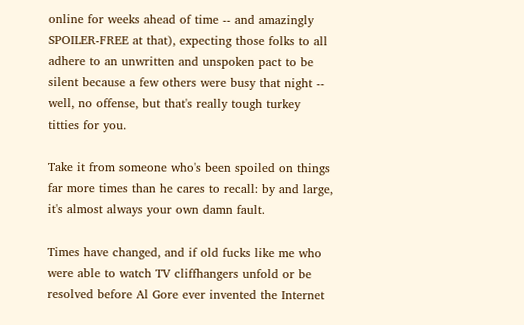online for weeks ahead of time -- and amazingly SPOILER-FREE at that), expecting those folks to all adhere to an unwritten and unspoken pact to be silent because a few others were busy that night -- well, no offense, but that's really tough turkey titties for you.

Take it from someone who's been spoiled on things far more times than he cares to recall: by and large, it's almost always your own damn fault.

Times have changed, and if old fucks like me who were able to watch TV cliffhangers unfold or be resolved before Al Gore ever invented the Internet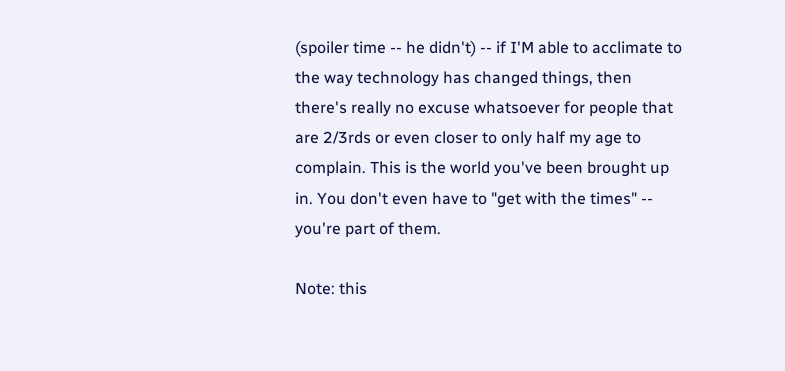(spoiler time -- he didn't) -- if I'M able to acclimate to the way technology has changed things, then there's really no excuse whatsoever for people that are 2/3rds or even closer to only half my age to complain. This is the world you've been brought up in. You don't even have to "get with the times" -- you're part of them.

Note: this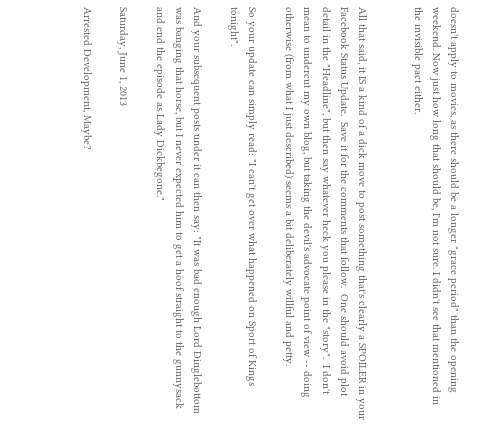doesn't apply to movies, as there should be a longer "grace period" than the opening weekend. Now just how long that should be, I'm not sure. I didn't see that mentioned in the invisible pact either.


All that said, it IS a kind of a dick move to post something that's clearly a SPOILER in your Facebook Status Update.  Save it for the comments that follow.  One should avoid plot detail in the "Headline", but then say whatever heck you please in the "story".  I don't mean to undercut my own blog, but taking the devil's advocate point of view -- doing otherwise (from what I just described) seems a bit deliberately willful and petty.

So your update can simply read: "I can't get over what happened on Sport of Kings tonight".

And your subsequent posts under it can then say: "It was bad enough Lord Dinglebottom was banging that horse, but I never expected him to get a hoof straight to the gunnysack and end the episode as Lady Dickbegone."

Saturday, June 1, 2013

Arrested Development, Maybe?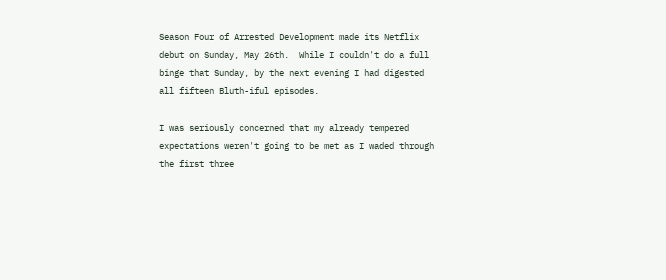Season Four of Arrested Development made its Netflix debut on Sunday, May 26th.  While I couldn't do a full binge that Sunday, by the next evening I had digested all fifteen Bluth-iful episodes.

I was seriously concerned that my already tempered expectations weren't going to be met as I waded through the first three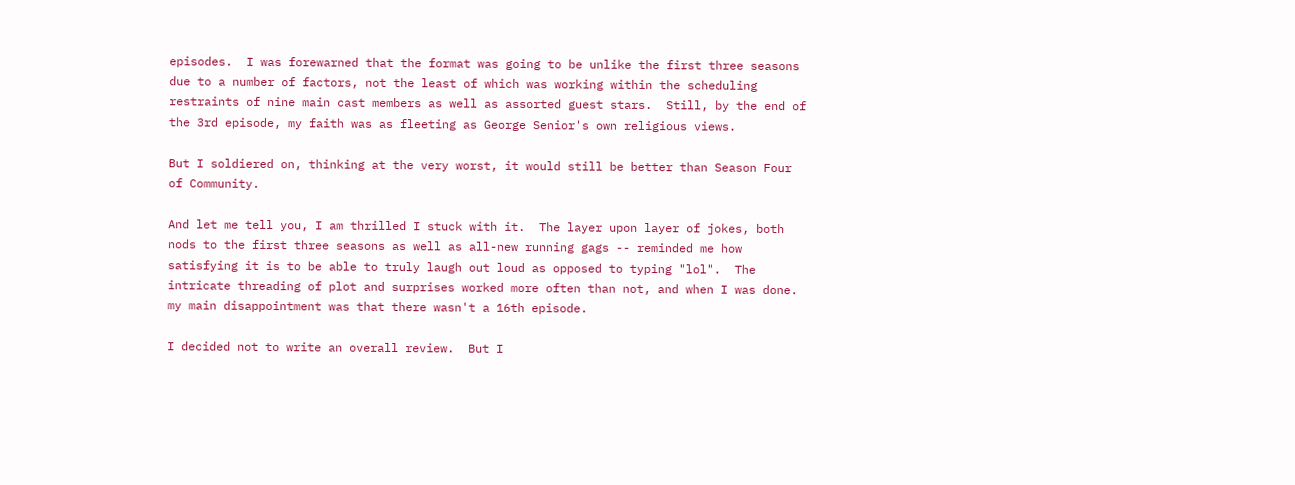episodes.  I was forewarned that the format was going to be unlike the first three seasons due to a number of factors, not the least of which was working within the scheduling restraints of nine main cast members as well as assorted guest stars.  Still, by the end of the 3rd episode, my faith was as fleeting as George Senior's own religious views.

But I soldiered on, thinking at the very worst, it would still be better than Season Four of Community.

And let me tell you, I am thrilled I stuck with it.  The layer upon layer of jokes, both nods to the first three seasons as well as all-new running gags -- reminded me how satisfying it is to be able to truly laugh out loud as opposed to typing "lol".  The intricate threading of plot and surprises worked more often than not, and when I was done. my main disappointment was that there wasn't a 16th episode.

I decided not to write an overall review.  But I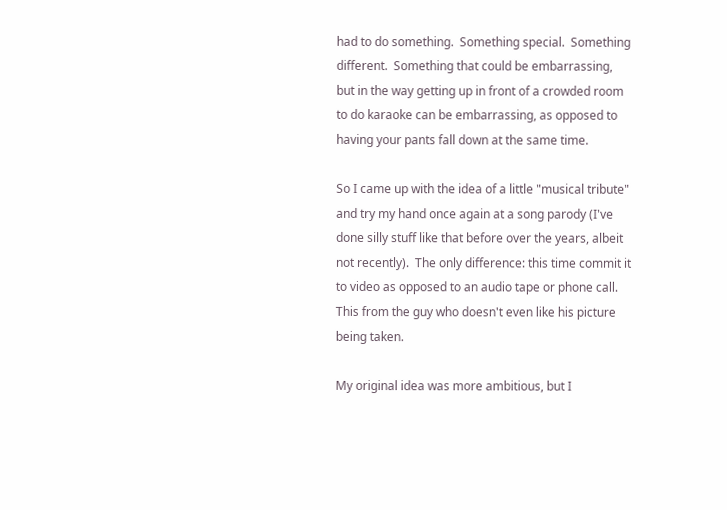had to do something.  Something special.  Something different.  Something that could be embarrassing, but in the way getting up in front of a crowded room to do karaoke can be embarrassing, as opposed to having your pants fall down at the same time.

So I came up with the idea of a little "musical tribute" and try my hand once again at a song parody (I've done silly stuff like that before over the years, albeit not recently).  The only difference: this time commit it to video as opposed to an audio tape or phone call.  This from the guy who doesn't even like his picture being taken.

My original idea was more ambitious, but I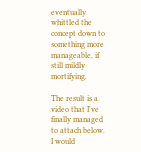eventually whittled the concept down to something more manageable, if still mildly mortifying.

The result is a video that I've finally managed to attach below. I would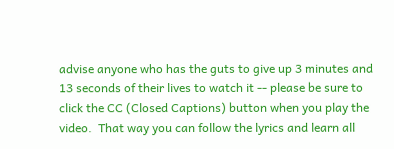advise anyone who has the guts to give up 3 minutes and 13 seconds of their lives to watch it -- please be sure to click the CC (Closed Captions) button when you play the video.  That way you can follow the lyrics and learn all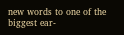new words to one of the biggest ear-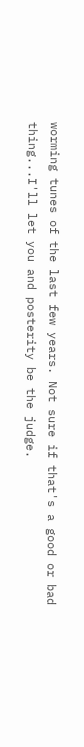worming tunes of the last few years. Not sure if that's a good or bad thing...I'll let you and posterity be the judge.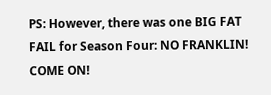PS: However, there was one BIG FAT FAIL for Season Four: NO FRANKLIN!  COME ON!